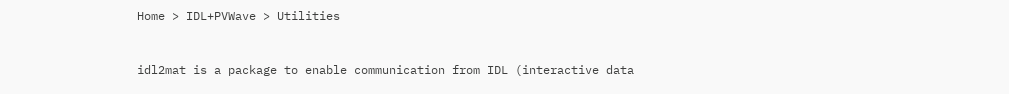Home > IDL+PVWave > Utilities


idl2mat is a package to enable communication from IDL (interactive data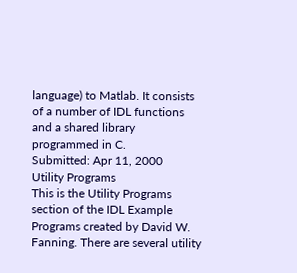language) to Matlab. It consists of a number of IDL functions and a shared library programmed in C.
Submitted: Apr 11, 2000
Utility Programs
This is the Utility Programs section of the IDL Example Programs created by David W. Fanning. There are several utility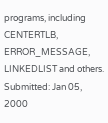programs, including CENTERTLB, ERROR_MESSAGE, LINKEDLIST and others.
Submitted: Jan 05, 2000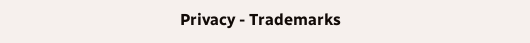Privacy - Trademarks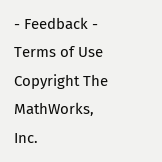- Feedback - Terms of Use Copyright The MathWorks, Inc.